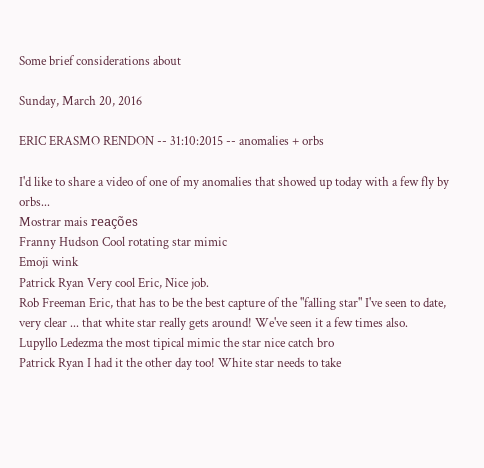Some brief considerations about

Sunday, March 20, 2016

ERIC ERASMO RENDON -- 31:10:2015 -- anomalies + orbs

I'd like to share a video of one of my anomalies that showed up today with a few fly by orbs...
Mostrar mais reações
Franny Hudson Cool rotating star mimic
Emoji wink
Patrick Ryan Very cool Eric, Nice job.
Rob Freeman Eric, that has to be the best capture of the "falling star" I've seen to date, very clear ... that white star really gets around! We've seen it a few times also.
Lupyllo Ledezma the most tipical mimic the star nice catch bro
Patrick Ryan I had it the other day too! White star needs to take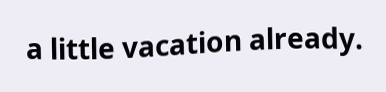a little vacation already.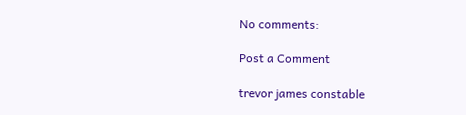No comments:

Post a Comment

trevor james constable